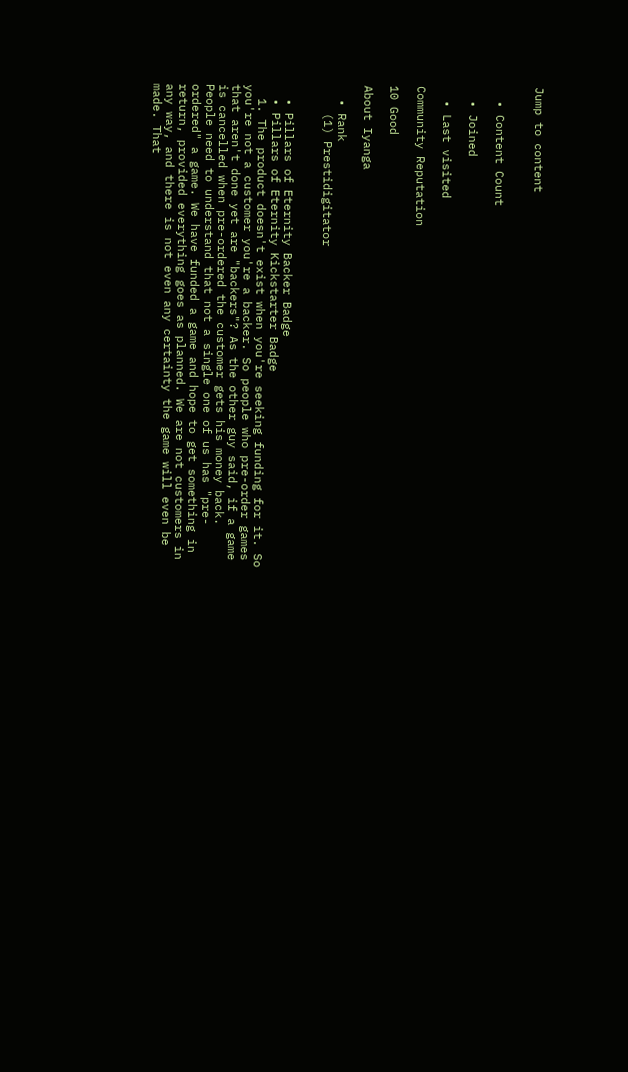Jump to content


  • Content Count

  • Joined

  • Last visited

Community Reputation

10 Good

About Iyanga

  • Rank
    (1) Prestidigitator


  • Pillars of Eternity Backer Badge
  • Pillars of Eternity Kickstarter Badge
  1. The product doesn't exist when you're seeking funding for it. So you're not a customer you're a backer. So people who pre-order games that aren't done yet are "backers"? As the other guy said, if a game is cancelled when pre-ordered the customer gets his money back. People need to understand that not a single one of us has "pre-ordered" a game. We have funded a game and hope to get something in return, provided everything goes as planned. We are not customers in any way, and there is not even any certainty the game will even be made. That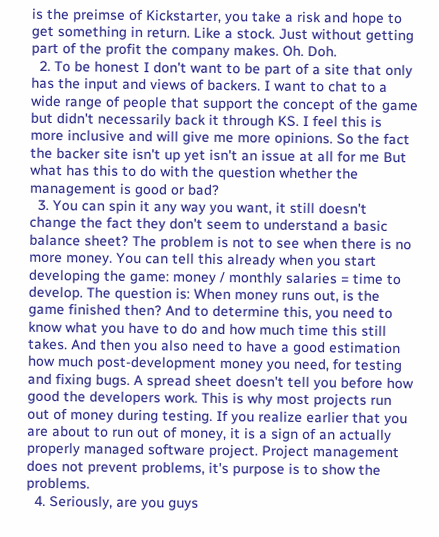is the preimse of Kickstarter, you take a risk and hope to get something in return. Like a stock. Just without getting part of the profit the company makes. Oh. Doh.
  2. To be honest I don't want to be part of a site that only has the input and views of backers. I want to chat to a wide range of people that support the concept of the game but didn't necessarily back it through KS. I feel this is more inclusive and will give me more opinions. So the fact the backer site isn't up yet isn't an issue at all for me But what has this to do with the question whether the management is good or bad?
  3. You can spin it any way you want, it still doesn't change the fact they don't seem to understand a basic balance sheet? The problem is not to see when there is no more money. You can tell this already when you start developing the game: money / monthly salaries = time to develop. The question is: When money runs out, is the game finished then? And to determine this, you need to know what you have to do and how much time this still takes. And then you also need to have a good estimation how much post-development money you need, for testing and fixing bugs. A spread sheet doesn't tell you before how good the developers work. This is why most projects run out of money during testing. If you realize earlier that you are about to run out of money, it is a sign of an actually properly managed software project. Project management does not prevent problems, it's purpose is to show the problems.
  4. Seriously, are you guys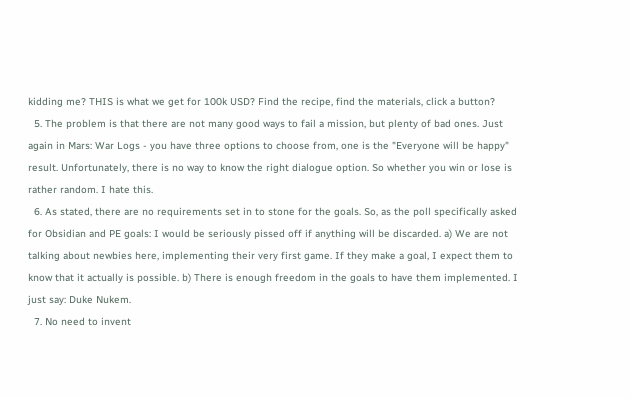kidding me? THIS is what we get for 100k USD? Find the recipe, find the materials, click a button?
  5. The problem is that there are not many good ways to fail a mission, but plenty of bad ones. Just again in Mars: War Logs - you have three options to choose from, one is the "Everyone will be happy" result. Unfortunately, there is no way to know the right dialogue option. So whether you win or lose is rather random. I hate this.
  6. As stated, there are no requirements set in to stone for the goals. So, as the poll specifically asked for Obsidian and PE goals: I would be seriously pissed off if anything will be discarded. a) We are not talking about newbies here, implementing their very first game. If they make a goal, I expect them to know that it actually is possible. b) There is enough freedom in the goals to have them implemented. I just say: Duke Nukem.
  7. No need to invent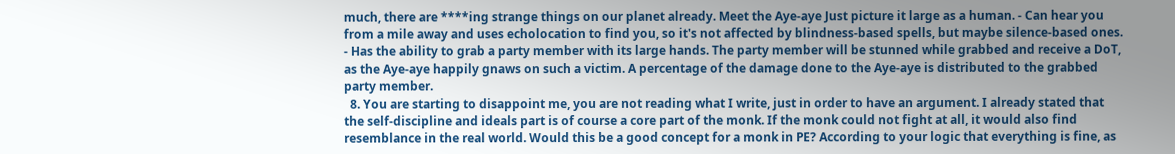much, there are ****ing strange things on our planet already. Meet the Aye-aye Just picture it large as a human. - Can hear you from a mile away and uses echolocation to find you, so it's not affected by blindness-based spells, but maybe silence-based ones. - Has the ability to grab a party member with its large hands. The party member will be stunned while grabbed and receive a DoT, as the Aye-aye happily gnaws on such a victim. A percentage of the damage done to the Aye-aye is distributed to the grabbed party member.
  8. You are starting to disappoint me, you are not reading what I write, just in order to have an argument. I already stated that the self-discipline and ideals part is of course a core part of the monk. If the monk could not fight at all, it would also find resemblance in the real world. Would this be a good concept for a monk in PE? According to your logic that everything is fine, as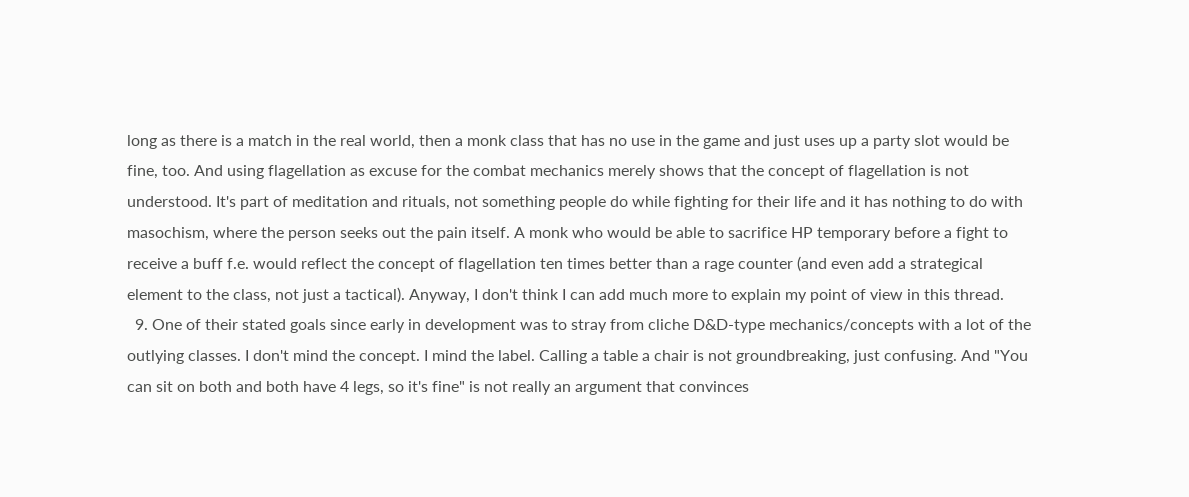long as there is a match in the real world, then a monk class that has no use in the game and just uses up a party slot would be fine, too. And using flagellation as excuse for the combat mechanics merely shows that the concept of flagellation is not understood. It's part of meditation and rituals, not something people do while fighting for their life and it has nothing to do with masochism, where the person seeks out the pain itself. A monk who would be able to sacrifice HP temporary before a fight to receive a buff f.e. would reflect the concept of flagellation ten times better than a rage counter (and even add a strategical element to the class, not just a tactical). Anyway, I don't think I can add much more to explain my point of view in this thread.
  9. One of their stated goals since early in development was to stray from cliche D&D-type mechanics/concepts with a lot of the outlying classes. I don't mind the concept. I mind the label. Calling a table a chair is not groundbreaking, just confusing. And "You can sit on both and both have 4 legs, so it's fine" is not really an argument that convinces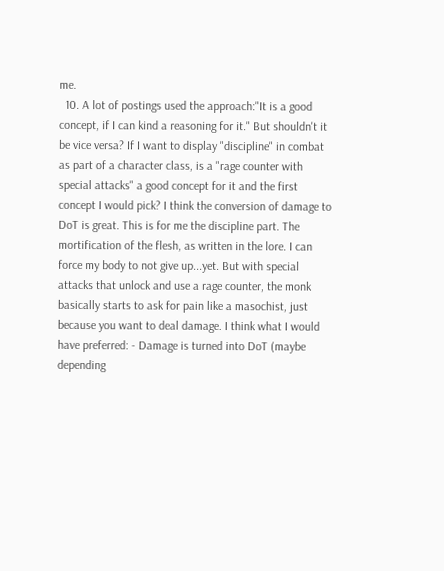me.
  10. A lot of postings used the approach:"It is a good concept, if I can kind a reasoning for it." But shouldn't it be vice versa? If I want to display "discipline" in combat as part of a character class, is a "rage counter with special attacks" a good concept for it and the first concept I would pick? I think the conversion of damage to DoT is great. This is for me the discipline part. The mortification of the flesh, as written in the lore. I can force my body to not give up...yet. But with special attacks that unlock and use a rage counter, the monk basically starts to ask for pain like a masochist, just because you want to deal damage. I think what I would have preferred: - Damage is turned into DoT (maybe depending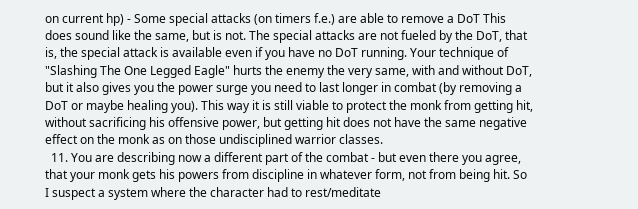on current hp) - Some special attacks (on timers f.e.) are able to remove a DoT This does sound like the same, but is not. The special attacks are not fueled by the DoT, that is, the special attack is available even if you have no DoT running. Your technique of "Slashing The One Legged Eagle" hurts the enemy the very same, with and without DoT, but it also gives you the power surge you need to last longer in combat (by removing a DoT or maybe healing you). This way it is still viable to protect the monk from getting hit, without sacrificing his offensive power, but getting hit does not have the same negative effect on the monk as on those undisciplined warrior classes.
  11. You are describing now a different part of the combat - but even there you agree, that your monk gets his powers from discipline in whatever form, not from being hit. So I suspect a system where the character had to rest/meditate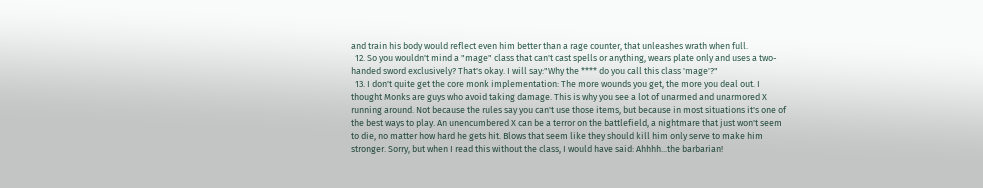and train his body would reflect even him better than a rage counter, that unleashes wrath when full.
  12. So you wouldn't mind a "mage" class that can't cast spells or anything, wears plate only and uses a two-handed sword exclusively? That's okay. I will say:"Why the **** do you call this class 'mage'?"
  13. I don't quite get the core monk implementation: The more wounds you get, the more you deal out. I thought Monks are guys who avoid taking damage. This is why you see a lot of unarmed and unarmored X running around. Not because the rules say you can't use those items, but because in most situations it's one of the best ways to play. An unencumbered X can be a terror on the battlefield, a nightmare that just won't seem to die, no matter how hard he gets hit. Blows that seem like they should kill him only serve to make him stronger. Sorry, but when I read this without the class, I would have said: Ahhhh...the barbarian!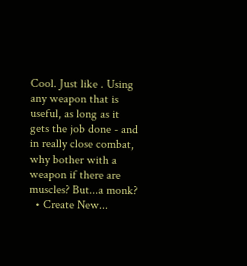Cool. Just like . Using any weapon that is useful, as long as it gets the job done - and in really close combat, why bother with a weapon if there are muscles? But...a monk?
  • Create New...